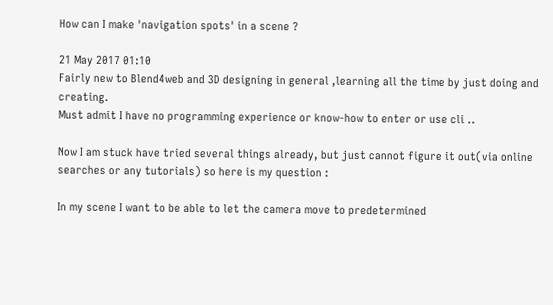How can I make 'navigation spots' in a scene ?

21 May 2017 01:10
Fairly new to Blend4web and 3D designing in general ,learning all the time by just doing and creating.
Must admit I have no programming experience or know-how to enter or use cli ..

Now I am stuck have tried several things already, but just cannot figure it out(via online searches or any tutorials) so here is my question :

In my scene I want to be able to let the camera move to predetermined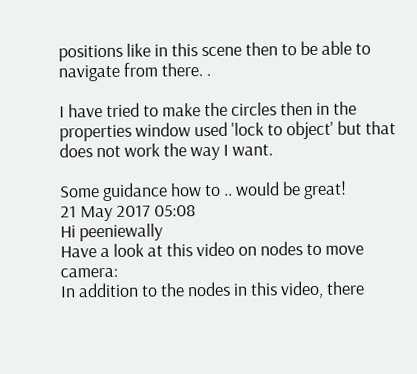positions like in this scene then to be able to navigate from there. .

I have tried to make the circles then in the properties window used 'lock to object' but that does not work the way I want.

Some guidance how to .. would be great!
21 May 2017 05:08
Hi peeniewally
Have a look at this video on nodes to move camera:
In addition to the nodes in this video, there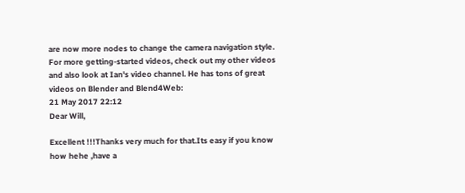are now more nodes to change the camera navigation style.
For more getting-started videos, check out my other videos and also look at Ian's video channel. He has tons of great videos on Blender and Blend4Web:
21 May 2017 22:12
Dear Will,

Excellent !!!Thanks very much for that.Its easy if you know how hehe ,have a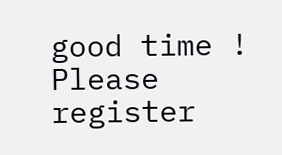good time !
Please register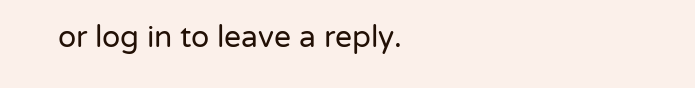or log in to leave a reply.